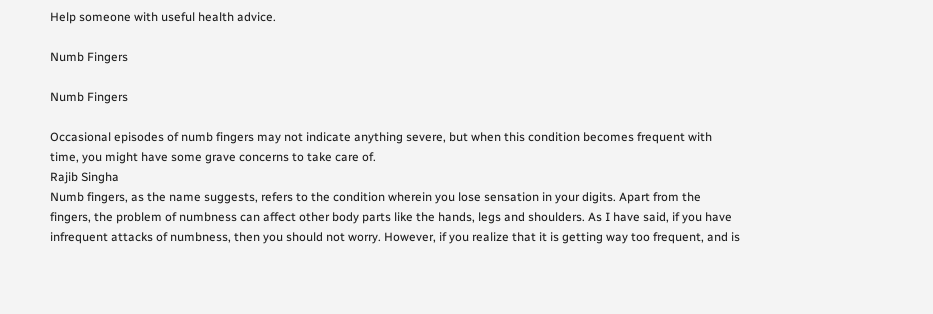Help someone with useful health advice.

Numb Fingers

Numb Fingers

Occasional episodes of numb fingers may not indicate anything severe, but when this condition becomes frequent with time, you might have some grave concerns to take care of.
Rajib Singha
Numb fingers, as the name suggests, refers to the condition wherein you lose sensation in your digits. Apart from the fingers, the problem of numbness can affect other body parts like the hands, legs and shoulders. As I have said, if you have infrequent attacks of numbness, then you should not worry. However, if you realize that it is getting way too frequent, and is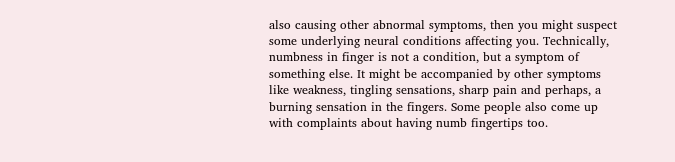also causing other abnormal symptoms, then you might suspect some underlying neural conditions affecting you. Technically, numbness in finger is not a condition, but a symptom of something else. It might be accompanied by other symptoms like weakness, tingling sensations, sharp pain and perhaps, a burning sensation in the fingers. Some people also come up with complaints about having numb fingertips too.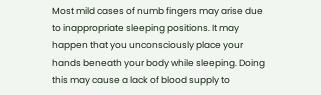Most mild cases of numb fingers may arise due to inappropriate sleeping positions. It may happen that you unconsciously place your hands beneath your body while sleeping. Doing this may cause a lack of blood supply to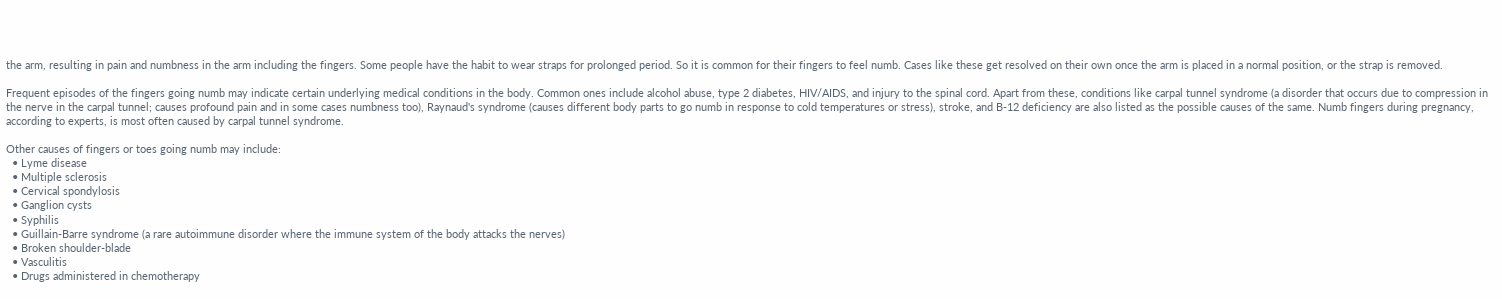the arm, resulting in pain and numbness in the arm including the fingers. Some people have the habit to wear straps for prolonged period. So it is common for their fingers to feel numb. Cases like these get resolved on their own once the arm is placed in a normal position, or the strap is removed.

Frequent episodes of the fingers going numb may indicate certain underlying medical conditions in the body. Common ones include alcohol abuse, type 2 diabetes, HIV/AIDS, and injury to the spinal cord. Apart from these, conditions like carpal tunnel syndrome (a disorder that occurs due to compression in the nerve in the carpal tunnel; causes profound pain and in some cases numbness too), Raynaud's syndrome (causes different body parts to go numb in response to cold temperatures or stress), stroke, and B-12 deficiency are also listed as the possible causes of the same. Numb fingers during pregnancy, according to experts, is most often caused by carpal tunnel syndrome.

Other causes of fingers or toes going numb may include:
  • Lyme disease
  • Multiple sclerosis
  • Cervical spondylosis
  • Ganglion cysts
  • Syphilis
  • Guillain-Barre syndrome (a rare autoimmune disorder where the immune system of the body attacks the nerves)
  • Broken shoulder-blade
  • Vasculitis
  • Drugs administered in chemotherapy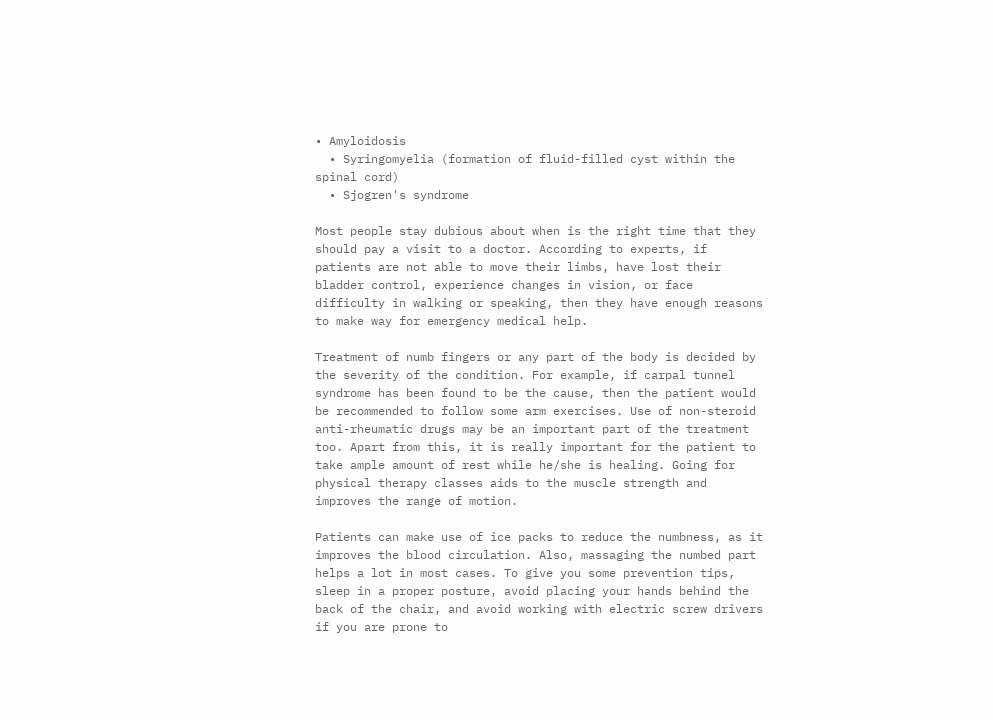• Amyloidosis
  • Syringomyelia (formation of fluid-filled cyst within the spinal cord)
  • Sjogren's syndrome

Most people stay dubious about when is the right time that they should pay a visit to a doctor. According to experts, if patients are not able to move their limbs, have lost their bladder control, experience changes in vision, or face difficulty in walking or speaking, then they have enough reasons to make way for emergency medical help.

Treatment of numb fingers or any part of the body is decided by the severity of the condition. For example, if carpal tunnel syndrome has been found to be the cause, then the patient would be recommended to follow some arm exercises. Use of non-steroid anti-rheumatic drugs may be an important part of the treatment too. Apart from this, it is really important for the patient to take ample amount of rest while he/she is healing. Going for physical therapy classes aids to the muscle strength and improves the range of motion.

Patients can make use of ice packs to reduce the numbness, as it improves the blood circulation. Also, massaging the numbed part helps a lot in most cases. To give you some prevention tips, sleep in a proper posture, avoid placing your hands behind the back of the chair, and avoid working with electric screw drivers if you are prone to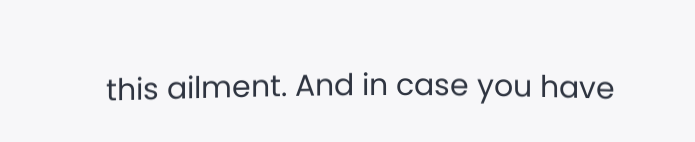this ailment. And in case you have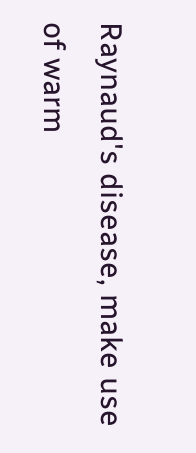Raynaud's disease, make use of warm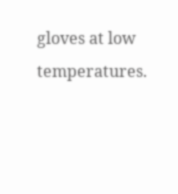gloves at low temperatures.